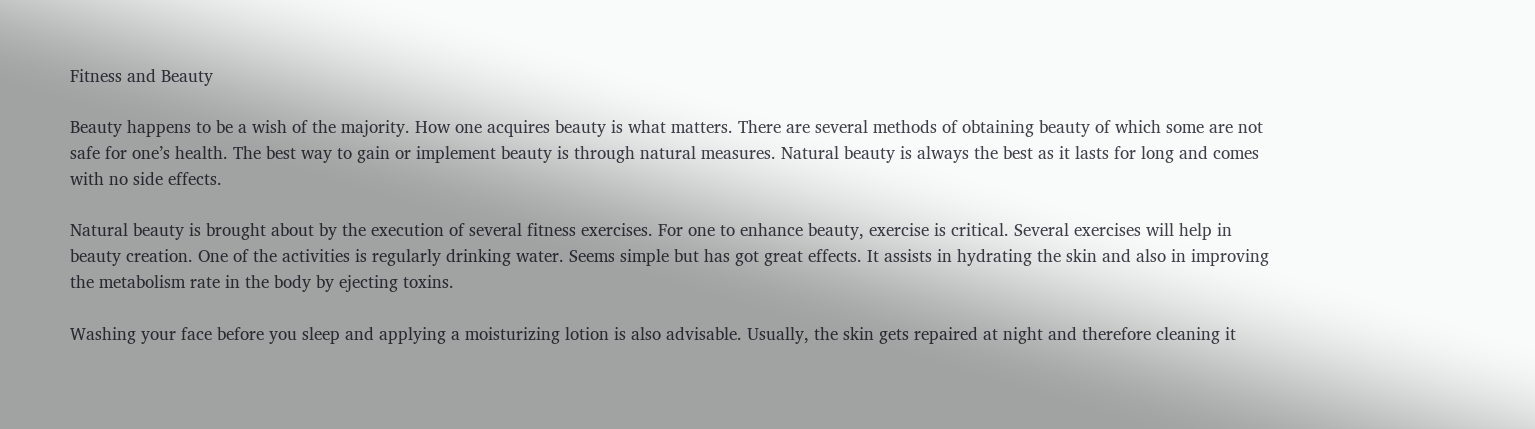Fitness and Beauty

Beauty happens to be a wish of the majority. How one acquires beauty is what matters. There are several methods of obtaining beauty of which some are not safe for one’s health. The best way to gain or implement beauty is through natural measures. Natural beauty is always the best as it lasts for long and comes with no side effects.

Natural beauty is brought about by the execution of several fitness exercises. For one to enhance beauty, exercise is critical. Several exercises will help in beauty creation. One of the activities is regularly drinking water. Seems simple but has got great effects. It assists in hydrating the skin and also in improving the metabolism rate in the body by ejecting toxins.

Washing your face before you sleep and applying a moisturizing lotion is also advisable. Usually, the skin gets repaired at night and therefore cleaning it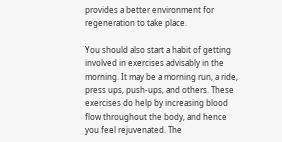provides a better environment for regeneration to take place.

You should also start a habit of getting involved in exercises advisably in the morning. It may be a morning run, a ride, press ups, push-ups, and others. These exercises do help by increasing blood flow throughout the body, and hence you feel rejuvenated. The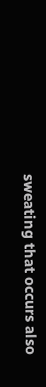sweating that occurs also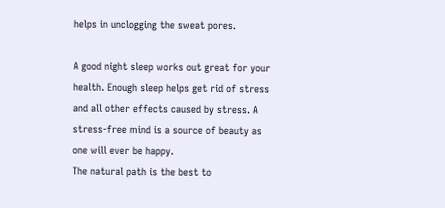helps in unclogging the sweat pores.

A good night sleep works out great for your health. Enough sleep helps get rid of stress and all other effects caused by stress. A stress-free mind is a source of beauty as one will ever be happy.
The natural path is the best to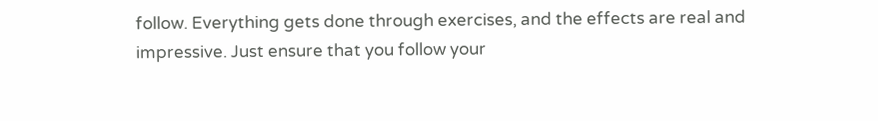follow. Everything gets done through exercises, and the effects are real and impressive. Just ensure that you follow your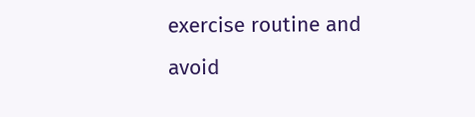exercise routine and avoid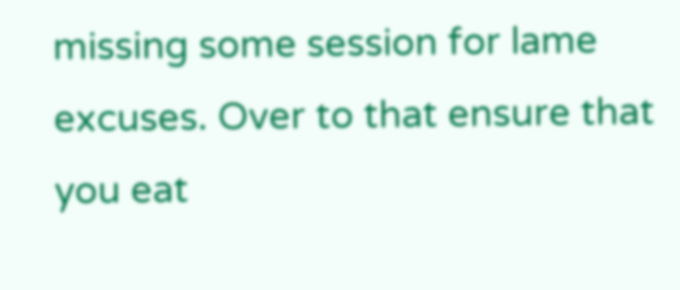missing some session for lame excuses. Over to that ensure that you eat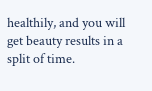healthily, and you will get beauty results in a split of time.